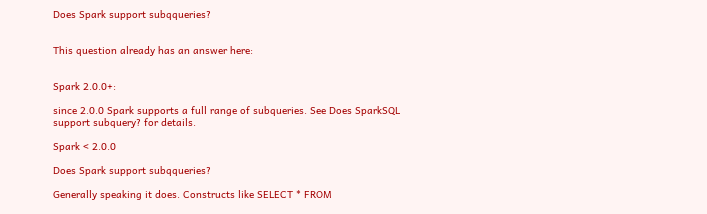Does Spark support subqqueries?


This question already has an answer here:


Spark 2.0.0+:

since 2.0.0 Spark supports a full range of subqueries. See Does SparkSQL support subquery? for details.

Spark < 2.0.0

Does Spark support subqqueries?

Generally speaking it does. Constructs like SELECT * FROM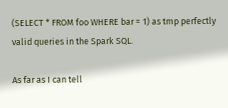(SELECT * FROM foo WHERE bar = 1) as tmp perfectly valid queries in the Spark SQL.

As far as I can tell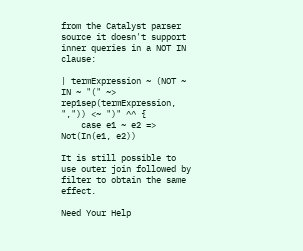from the Catalyst parser source it doesn't support inner queries in a NOT IN clause:

| termExpression ~ (NOT ~ IN ~ "(" ~> rep1sep(termExpression, ",")) <~ ")" ^^ {
    case e1 ~ e2 => Not(In(e1, e2))

It is still possible to use outer join followed by filter to obtain the same effect.

Need Your Help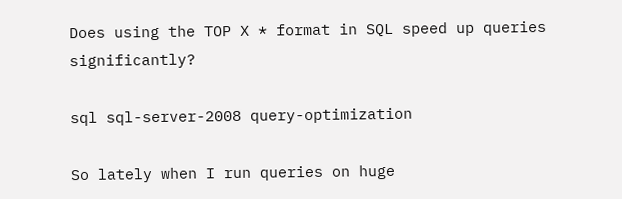Does using the TOP X * format in SQL speed up queries significantly?

sql sql-server-2008 query-optimization

So lately when I run queries on huge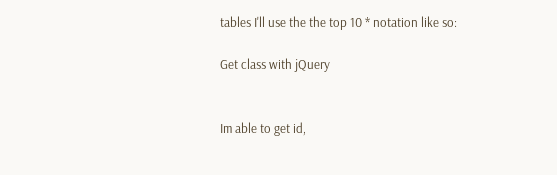tables I'll use the the top 10 * notation like so:

Get class with jQuery


Im able to get id,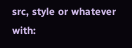src, style or whatever with: